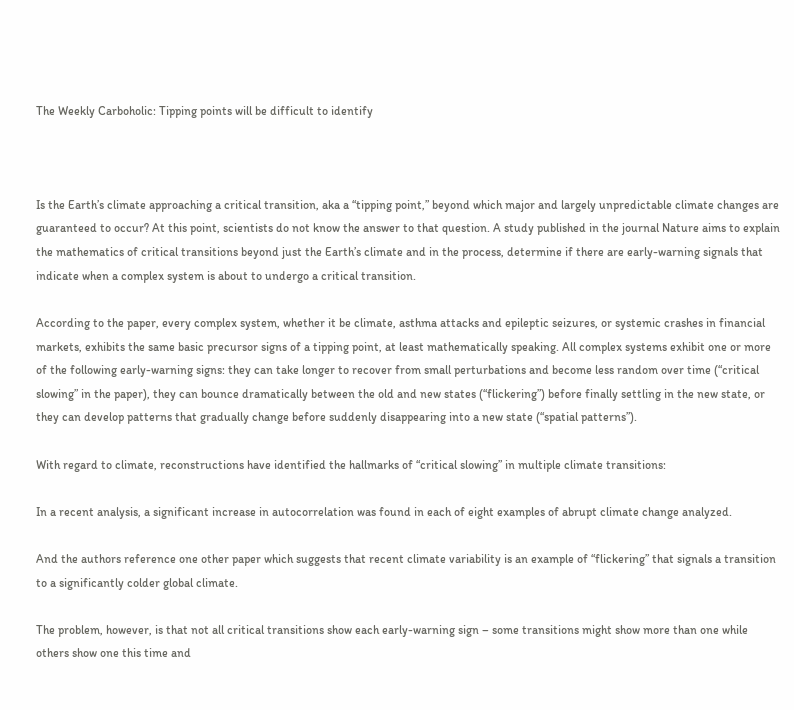The Weekly Carboholic: Tipping points will be difficult to identify



Is the Earth’s climate approaching a critical transition, aka a “tipping point,” beyond which major and largely unpredictable climate changes are guaranteed to occur? At this point, scientists do not know the answer to that question. A study published in the journal Nature aims to explain the mathematics of critical transitions beyond just the Earth’s climate and in the process, determine if there are early-warning signals that indicate when a complex system is about to undergo a critical transition.

According to the paper, every complex system, whether it be climate, asthma attacks and epileptic seizures, or systemic crashes in financial markets, exhibits the same basic precursor signs of a tipping point, at least mathematically speaking. All complex systems exhibit one or more of the following early-warning signs: they can take longer to recover from small perturbations and become less random over time (“critical slowing” in the paper), they can bounce dramatically between the old and new states (“flickering”) before finally settling in the new state, or they can develop patterns that gradually change before suddenly disappearing into a new state (“spatial patterns”).

With regard to climate, reconstructions have identified the hallmarks of “critical slowing” in multiple climate transitions:

In a recent analysis, a significant increase in autocorrelation was found in each of eight examples of abrupt climate change analyzed.

And the authors reference one other paper which suggests that recent climate variability is an example of “flickering” that signals a transition to a significantly colder global climate.

The problem, however, is that not all critical transitions show each early-warning sign – some transitions might show more than one while others show one this time and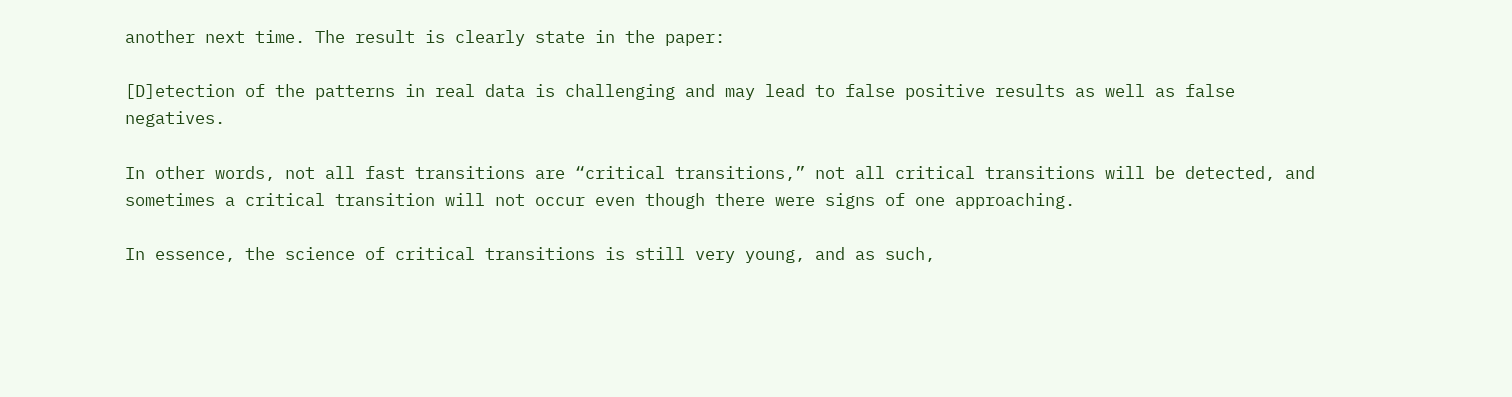another next time. The result is clearly state in the paper:

[D]etection of the patterns in real data is challenging and may lead to false positive results as well as false negatives.

In other words, not all fast transitions are “critical transitions,” not all critical transitions will be detected, and sometimes a critical transition will not occur even though there were signs of one approaching.

In essence, the science of critical transitions is still very young, and as such,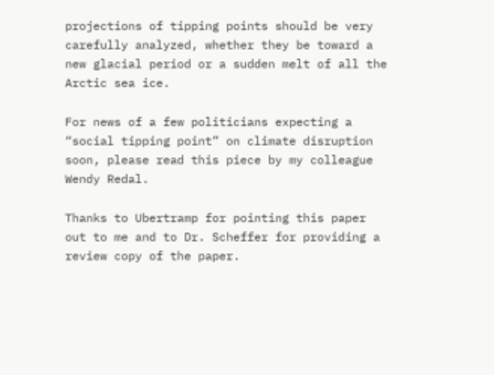projections of tipping points should be very carefully analyzed, whether they be toward a new glacial period or a sudden melt of all the Arctic sea ice.

For news of a few politicians expecting a “social tipping point” on climate disruption soon, please read this piece by my colleague Wendy Redal.

Thanks to Ubertramp for pointing this paper out to me and to Dr. Scheffer for providing a review copy of the paper.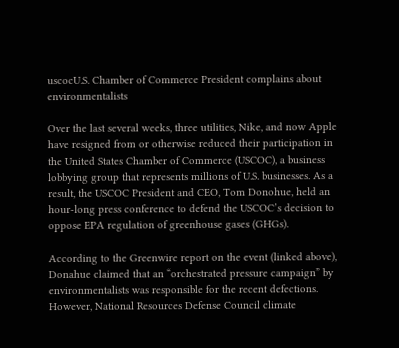uscocU.S. Chamber of Commerce President complains about environmentalists

Over the last several weeks, three utilities, Nike, and now Apple have resigned from or otherwise reduced their participation in the United States Chamber of Commerce (USCOC), a business lobbying group that represents millions of U.S. businesses. As a result, the USCOC President and CEO, Tom Donohue, held an hour-long press conference to defend the USCOC’s decision to oppose EPA regulation of greenhouse gases (GHGs).

According to the Greenwire report on the event (linked above), Donahue claimed that an “orchestrated pressure campaign” by environmentalists was responsible for the recent defections. However, National Resources Defense Council climate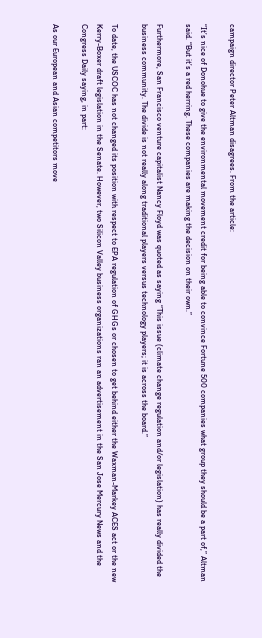campaign director Peter Altman disagrees. From the article:

“It’s nice of Donohue to give the environmental movement credit for being able to convince Fortune 500 companies what group they should be a part of,” Altman said. “But it’s a red herring. These companies are making the decision on their own.”

Furthermore, San Francisco venture capitalist Nancy Floyd was quoted as saying “This issue (climate change regulation and/or legislation) has really divided the business community. The divide is not really along traditional players versus technology players; it is across the board.”

To date, the USCOC has not changed its position with respect to EPA regulation of GHGs or chosen to get behind either the Waxman-Markey ACES act or the new Kerry-Boxer draft legislation in the Senate. However, two Silicon Valley business organizations ran an advertisement in the San Jose Mercury News and the Congress Daily saying, in part:

As our European and Asian competitors move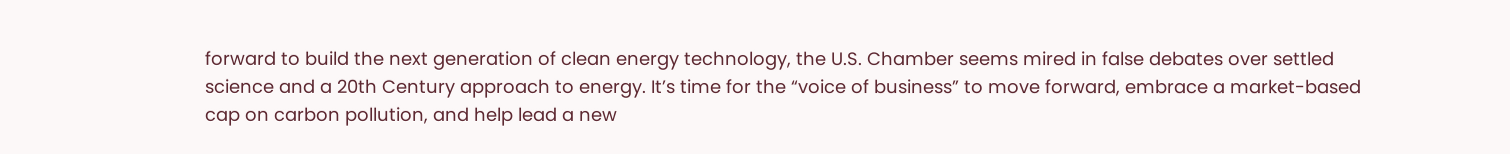forward to build the next generation of clean energy technology, the U.S. Chamber seems mired in false debates over settled science and a 20th Century approach to energy. It’s time for the “voice of business” to move forward, embrace a market-based cap on carbon pollution, and help lead a new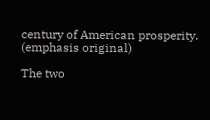century of American prosperity. (emphasis original)

The two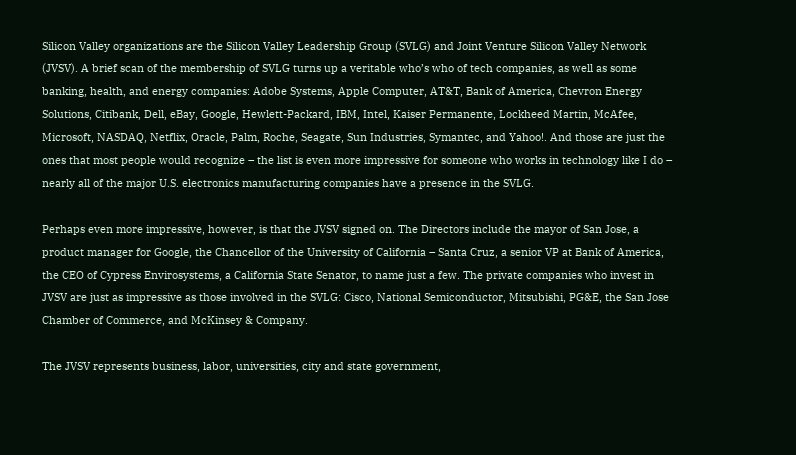Silicon Valley organizations are the Silicon Valley Leadership Group (SVLG) and Joint Venture Silicon Valley Network (JVSV). A brief scan of the membership of SVLG turns up a veritable who’s who of tech companies, as well as some banking, health, and energy companies: Adobe Systems, Apple Computer, AT&T, Bank of America, Chevron Energy Solutions, Citibank, Dell, eBay, Google, Hewlett-Packard, IBM, Intel, Kaiser Permanente, Lockheed Martin, McAfee, Microsoft, NASDAQ, Netflix, Oracle, Palm, Roche, Seagate, Sun Industries, Symantec, and Yahoo!. And those are just the ones that most people would recognize – the list is even more impressive for someone who works in technology like I do – nearly all of the major U.S. electronics manufacturing companies have a presence in the SVLG.

Perhaps even more impressive, however, is that the JVSV signed on. The Directors include the mayor of San Jose, a product manager for Google, the Chancellor of the University of California – Santa Cruz, a senior VP at Bank of America, the CEO of Cypress Envirosystems, a California State Senator, to name just a few. The private companies who invest in JVSV are just as impressive as those involved in the SVLG: Cisco, National Semiconductor, Mitsubishi, PG&E, the San Jose Chamber of Commerce, and McKinsey & Company.

The JVSV represents business, labor, universities, city and state government,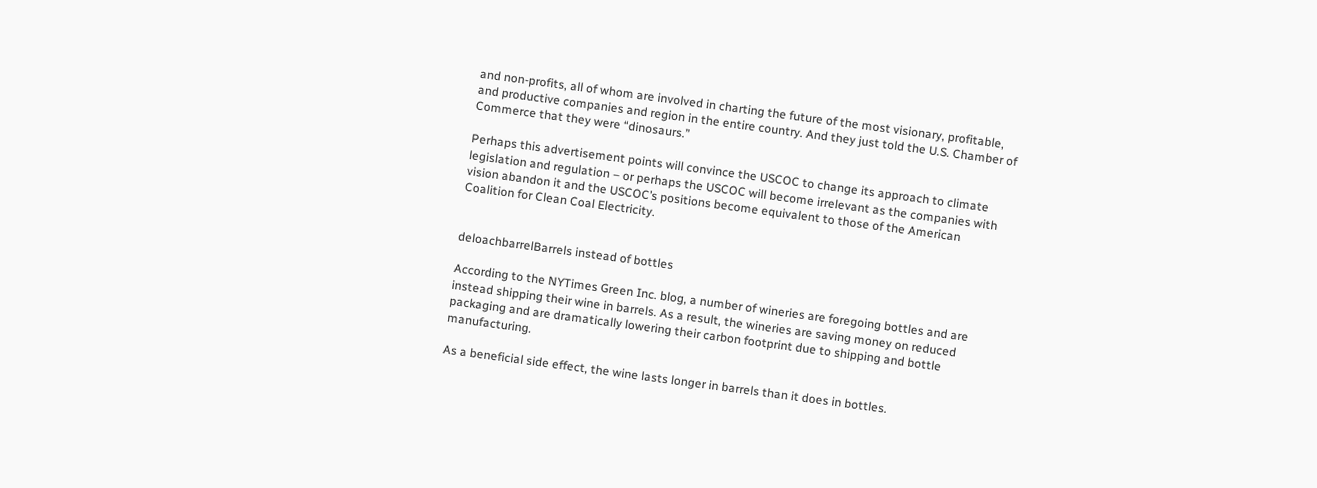and non-profits, all of whom are involved in charting the future of the most visionary, profitable, and productive companies and region in the entire country. And they just told the U.S. Chamber of Commerce that they were “dinosaurs.”

Perhaps this advertisement points will convince the USCOC to change its approach to climate legislation and regulation – or perhaps the USCOC will become irrelevant as the companies with vision abandon it and the USCOC’s positions become equivalent to those of the American Coalition for Clean Coal Electricity.


deloachbarrelBarrels instead of bottles

According to the NYTimes Green Inc. blog, a number of wineries are foregoing bottles and are instead shipping their wine in barrels. As a result, the wineries are saving money on reduced packaging and are dramatically lowering their carbon footprint due to shipping and bottle manufacturing.

As a beneficial side effect, the wine lasts longer in barrels than it does in bottles.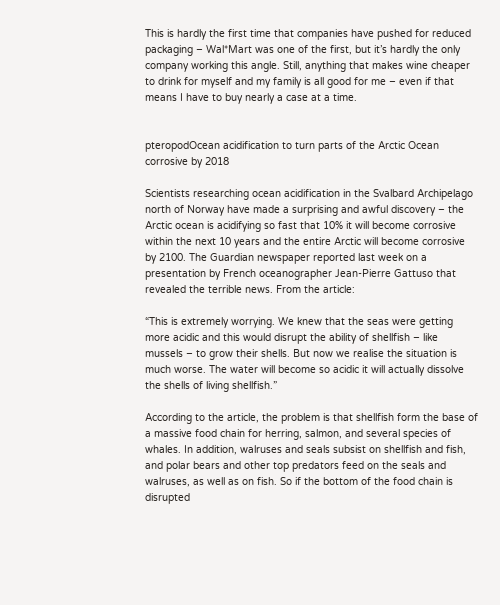This is hardly the first time that companies have pushed for reduced packaging – Wal*Mart was one of the first, but it’s hardly the only company working this angle. Still, anything that makes wine cheaper to drink for myself and my family is all good for me – even if that means I have to buy nearly a case at a time.


pteropodOcean acidification to turn parts of the Arctic Ocean corrosive by 2018

Scientists researching ocean acidification in the Svalbard Archipelago north of Norway have made a surprising and awful discovery – the Arctic ocean is acidifying so fast that 10% it will become corrosive within the next 10 years and the entire Arctic will become corrosive by 2100. The Guardian newspaper reported last week on a presentation by French oceanographer Jean-Pierre Gattuso that revealed the terrible news. From the article:

“This is extremely worrying. We knew that the seas were getting more acidic and this would disrupt the ability of shellfish – like mussels – to grow their shells. But now we realise the situation is much worse. The water will become so acidic it will actually dissolve the shells of living shellfish.”

According to the article, the problem is that shellfish form the base of a massive food chain for herring, salmon, and several species of whales. In addition, walruses and seals subsist on shellfish and fish, and polar bears and other top predators feed on the seals and walruses, as well as on fish. So if the bottom of the food chain is disrupted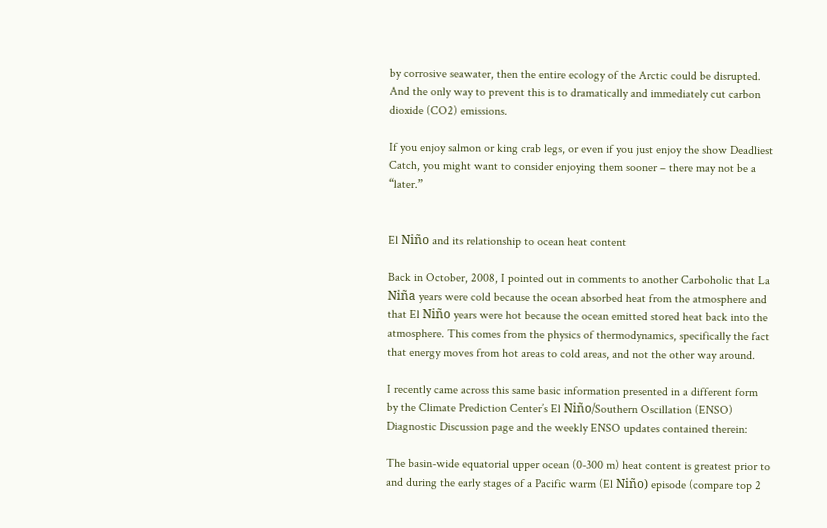by corrosive seawater, then the entire ecology of the Arctic could be disrupted. And the only way to prevent this is to dramatically and immediately cut carbon dioxide (CO2) emissions.

If you enjoy salmon or king crab legs, or even if you just enjoy the show Deadliest Catch, you might want to consider enjoying them sooner – there may not be a “later.”


El Niño and its relationship to ocean heat content

Back in October, 2008, I pointed out in comments to another Carboholic that La Niña years were cold because the ocean absorbed heat from the atmosphere and that El Niño years were hot because the ocean emitted stored heat back into the atmosphere. This comes from the physics of thermodynamics, specifically the fact that energy moves from hot areas to cold areas, and not the other way around.

I recently came across this same basic information presented in a different form by the Climate Prediction Center’s El Niño/Southern Oscillation (ENSO) Diagnostic Discussion page and the weekly ENSO updates contained therein:

The basin-wide equatorial upper ocean (0-300 m) heat content is greatest prior to and during the early stages of a Pacific warm (El Niño) episode (compare top 2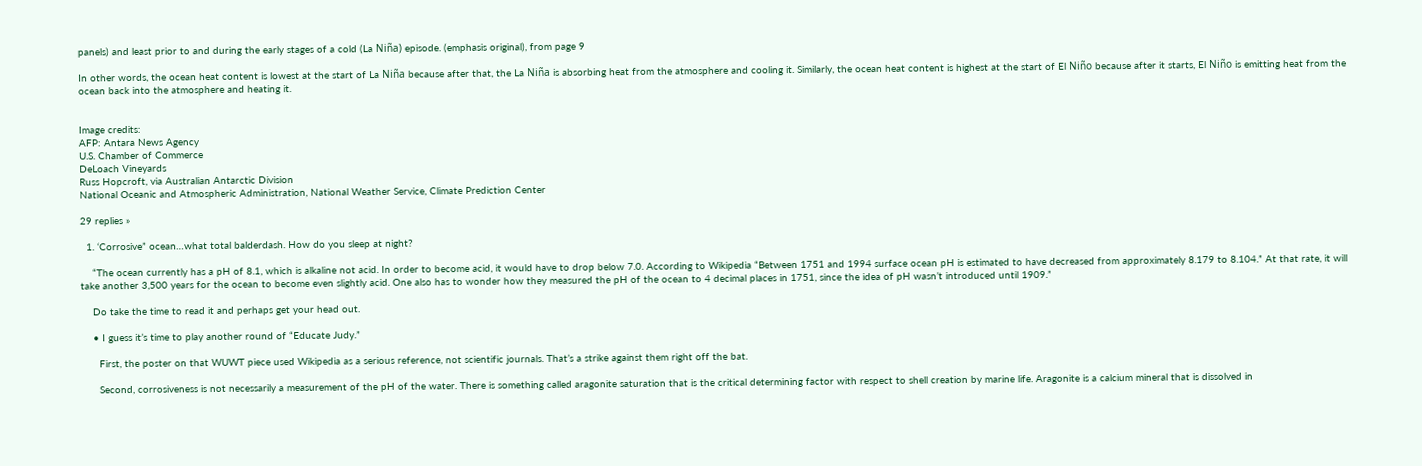panels) and least prior to and during the early stages of a cold (La Niña) episode. (emphasis original), from page 9

In other words, the ocean heat content is lowest at the start of La Niña because after that, the La Niña is absorbing heat from the atmosphere and cooling it. Similarly, the ocean heat content is highest at the start of El Niño because after it starts, El Niño is emitting heat from the ocean back into the atmosphere and heating it.


Image credits:
AFP: Antara News Agency
U.S. Chamber of Commerce
DeLoach Vineyards
Russ Hopcroft, via Australian Antarctic Division
National Oceanic and Atmospheric Administration, National Weather Service, Climate Prediction Center

29 replies »

  1. ‘Corrosive” ocean…what total balderdash. How do you sleep at night?

    “The ocean currently has a pH of 8.1, which is alkaline not acid. In order to become acid, it would have to drop below 7.0. According to Wikipedia “Between 1751 and 1994 surface ocean pH is estimated to have decreased from approximately 8.179 to 8.104.” At that rate, it will take another 3,500 years for the ocean to become even slightly acid. One also has to wonder how they measured the pH of the ocean to 4 decimal places in 1751, since the idea of pH wasn’t introduced until 1909.”

    Do take the time to read it and perhaps get your head out.

    • I guess it’s time to play another round of “Educate Judy.”

      First, the poster on that WUWT piece used Wikipedia as a serious reference, not scientific journals. That’s a strike against them right off the bat.

      Second, corrosiveness is not necessarily a measurement of the pH of the water. There is something called aragonite saturation that is the critical determining factor with respect to shell creation by marine life. Aragonite is a calcium mineral that is dissolved in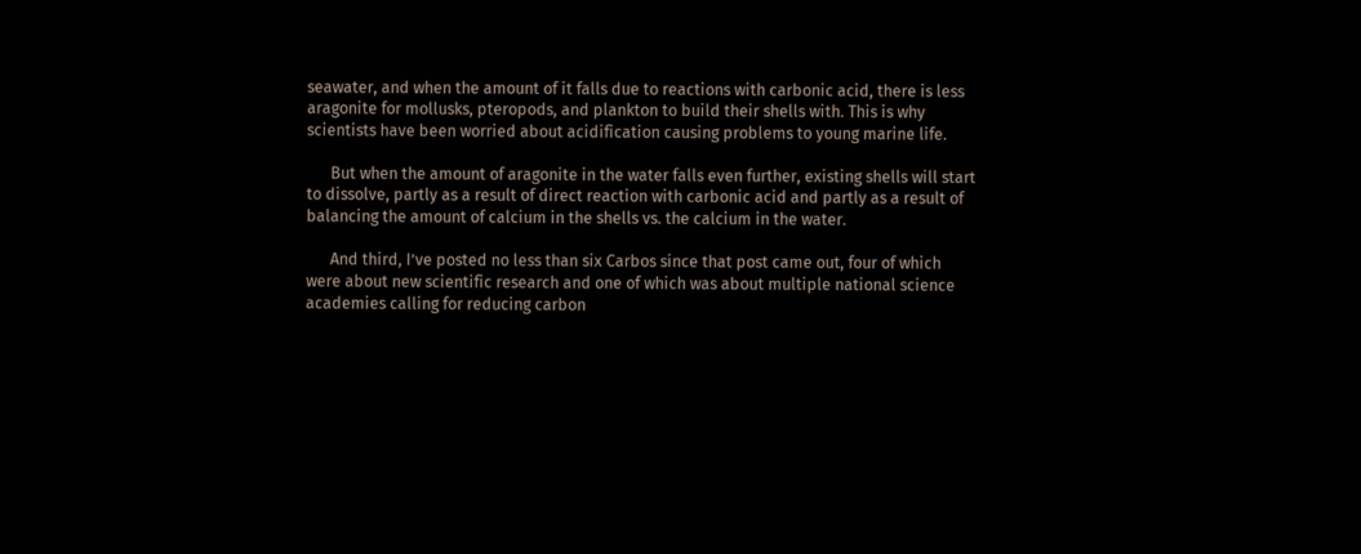seawater, and when the amount of it falls due to reactions with carbonic acid, there is less aragonite for mollusks, pteropods, and plankton to build their shells with. This is why scientists have been worried about acidification causing problems to young marine life.

      But when the amount of aragonite in the water falls even further, existing shells will start to dissolve, partly as a result of direct reaction with carbonic acid and partly as a result of balancing the amount of calcium in the shells vs. the calcium in the water.

      And third, I’ve posted no less than six Carbos since that post came out, four of which were about new scientific research and one of which was about multiple national science academies calling for reducing carbon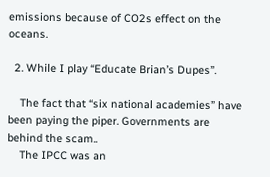emissions because of CO2s effect on the oceans.

  2. While I play “Educate Brian’s Dupes”.

    The fact that “six national academies” have been paying the piper. Governments are behind the scam..
    The IPCC was an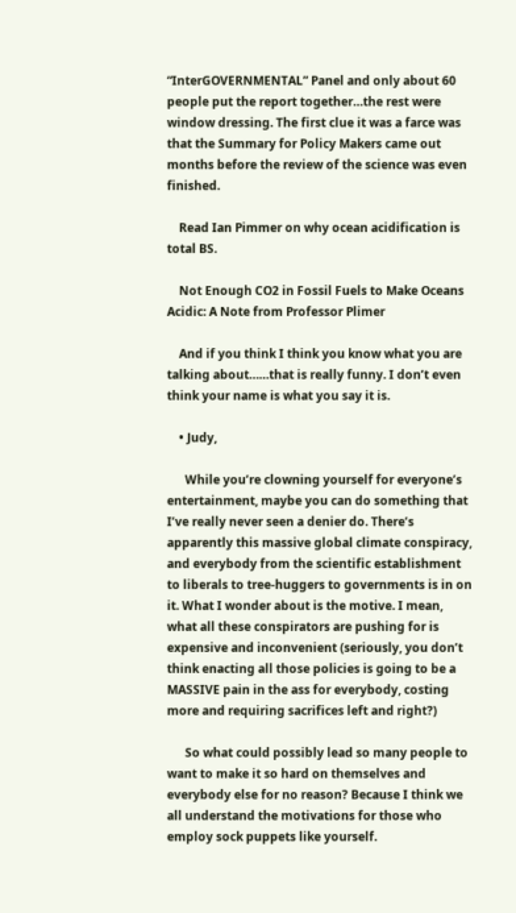“InterGOVERNMENTAL” Panel and only about 60 people put the report together…the rest were window dressing. The first clue it was a farce was that the Summary for Policy Makers came out months before the review of the science was even finished.

    Read Ian Pimmer on why ocean acidification is total BS.

    Not Enough CO2 in Fossil Fuels to Make Oceans Acidic: A Note from Professor Plimer

    And if you think I think you know what you are talking about……that is really funny. I don’t even think your name is what you say it is.

    • Judy,

      While you’re clowning yourself for everyone’s entertainment, maybe you can do something that I’ve really never seen a denier do. There’s apparently this massive global climate conspiracy, and everybody from the scientific establishment to liberals to tree-huggers to governments is in on it. What I wonder about is the motive. I mean, what all these conspirators are pushing for is expensive and inconvenient (seriously, you don’t think enacting all those policies is going to be a MASSIVE pain in the ass for everybody, costing more and requiring sacrifices left and right?)

      So what could possibly lead so many people to want to make it so hard on themselves and everybody else for no reason? Because I think we all understand the motivations for those who employ sock puppets like yourself.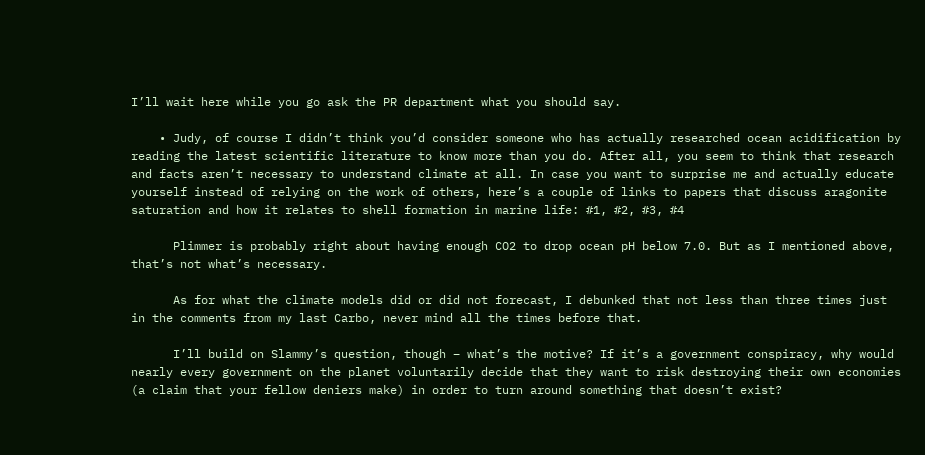I’ll wait here while you go ask the PR department what you should say.

    • Judy, of course I didn’t think you’d consider someone who has actually researched ocean acidification by reading the latest scientific literature to know more than you do. After all, you seem to think that research and facts aren’t necessary to understand climate at all. In case you want to surprise me and actually educate yourself instead of relying on the work of others, here’s a couple of links to papers that discuss aragonite saturation and how it relates to shell formation in marine life: #1, #2, #3, #4

      Plimmer is probably right about having enough CO2 to drop ocean pH below 7.0. But as I mentioned above, that’s not what’s necessary.

      As for what the climate models did or did not forecast, I debunked that not less than three times just in the comments from my last Carbo, never mind all the times before that.

      I’ll build on Slammy’s question, though – what’s the motive? If it’s a government conspiracy, why would nearly every government on the planet voluntarily decide that they want to risk destroying their own economies (a claim that your fellow deniers make) in order to turn around something that doesn’t exist?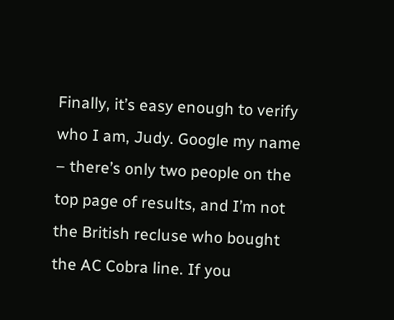Finally, it’s easy enough to verify who I am, Judy. Google my name – there’s only two people on the top page of results, and I’m not the British recluse who bought the AC Cobra line. If you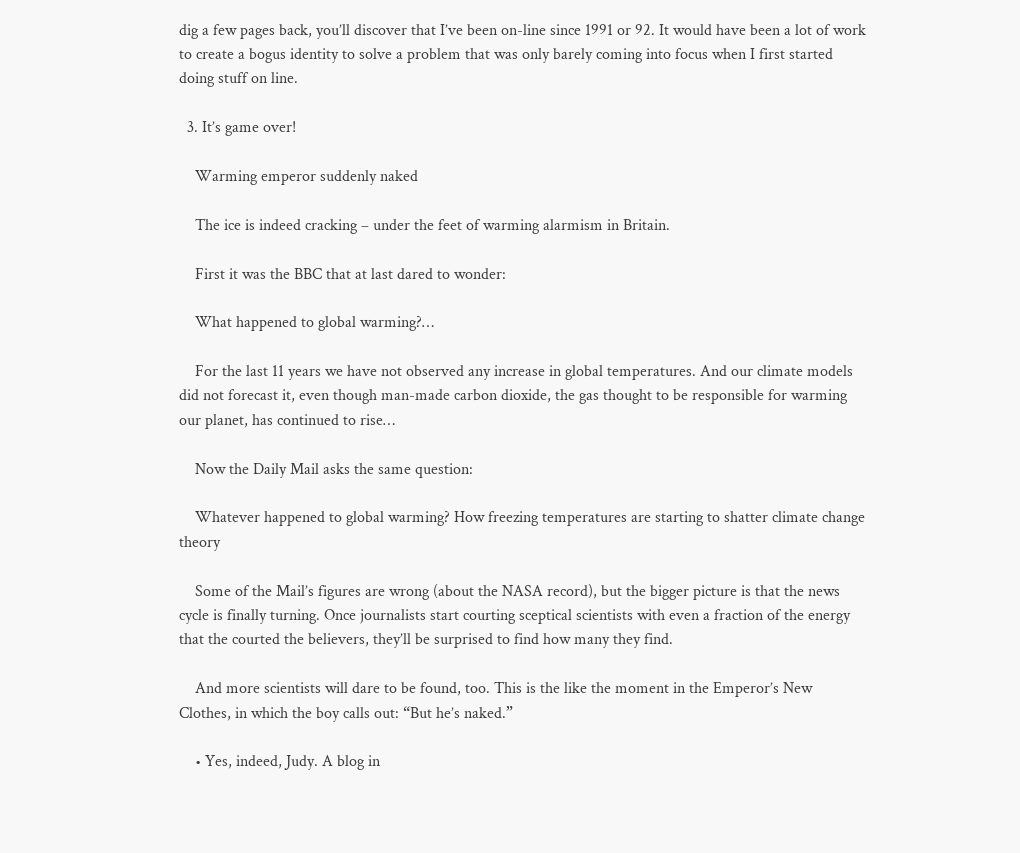dig a few pages back, you’ll discover that I’ve been on-line since 1991 or 92. It would have been a lot of work to create a bogus identity to solve a problem that was only barely coming into focus when I first started doing stuff on line.

  3. It’s game over!

    Warming emperor suddenly naked

    The ice is indeed cracking – under the feet of warming alarmism in Britain.

    First it was the BBC that at last dared to wonder:

    What happened to global warming?…

    For the last 11 years we have not observed any increase in global temperatures. And our climate models did not forecast it, even though man-made carbon dioxide, the gas thought to be responsible for warming our planet, has continued to rise…

    Now the Daily Mail asks the same question:

    Whatever happened to global warming? How freezing temperatures are starting to shatter climate change theory

    Some of the Mail’s figures are wrong (about the NASA record), but the bigger picture is that the news cycle is finally turning. Once journalists start courting sceptical scientists with even a fraction of the energy that the courted the believers, they’ll be surprised to find how many they find.

    And more scientists will dare to be found, too. This is the like the moment in the Emperor’s New Clothes, in which the boy calls out: “But he’s naked.”

    • Yes, indeed, Judy. A blog in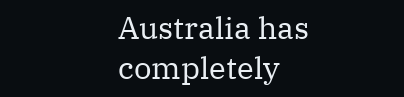Australia has completely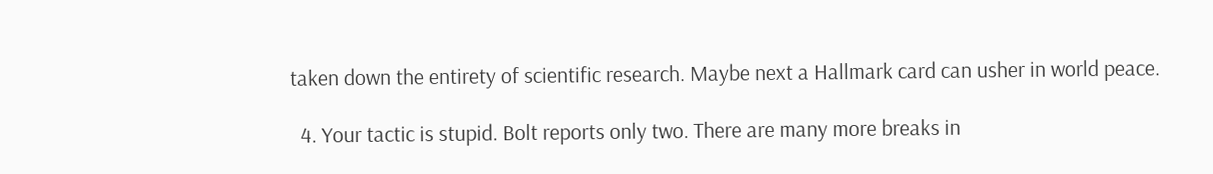taken down the entirety of scientific research. Maybe next a Hallmark card can usher in world peace.

  4. Your tactic is stupid. Bolt reports only two. There are many more breaks in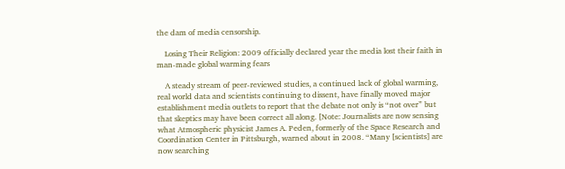the dam of media censorship.

    Losing Their Religion: 2009 officially declared year the media lost their faith in man-made global warming fears

    A steady stream of peer-reviewed studies, a continued lack of global warming, real world data and scientists continuing to dissent, have finally moved major establishment media outlets to report that the debate not only is “not over” but that skeptics may have been correct all along. [Note: Journalists are now sensing what Atmospheric physicist James A. Peden, formerly of the Space Research and Coordination Center in Pittsburgh, warned about in 2008. “Many [scientists] are now searching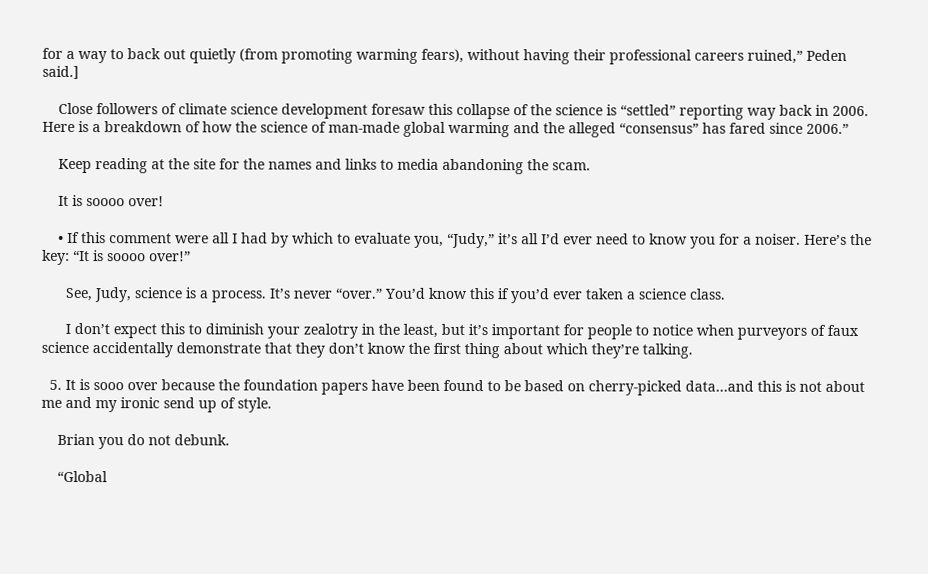for a way to back out quietly (from promoting warming fears), without having their professional careers ruined,” Peden said.]

    Close followers of climate science development foresaw this collapse of the science is “settled” reporting way back in 2006. Here is a breakdown of how the science of man-made global warming and the alleged “consensus” has fared since 2006.”

    Keep reading at the site for the names and links to media abandoning the scam.

    It is soooo over!

    • If this comment were all I had by which to evaluate you, “Judy,” it’s all I’d ever need to know you for a noiser. Here’s the key: “It is soooo over!”

      See, Judy, science is a process. It’s never “over.” You’d know this if you’d ever taken a science class.

      I don’t expect this to diminish your zealotry in the least, but it’s important for people to notice when purveyors of faux science accidentally demonstrate that they don’t know the first thing about which they’re talking.

  5. It is sooo over because the foundation papers have been found to be based on cherry-picked data…and this is not about me and my ironic send up of style.

    Brian you do not debunk.

    “Global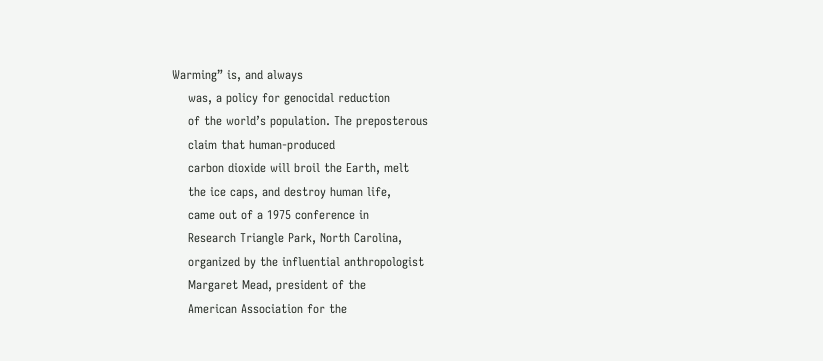Warming” is, and always
    was, a policy for genocidal reduction
    of the world’s population. The preposterous
    claim that human-produced
    carbon dioxide will broil the Earth, melt
    the ice caps, and destroy human life,
    came out of a 1975 conference in
    Research Triangle Park, North Carolina,
    organized by the influential anthropologist
    Margaret Mead, president of the
    American Association for the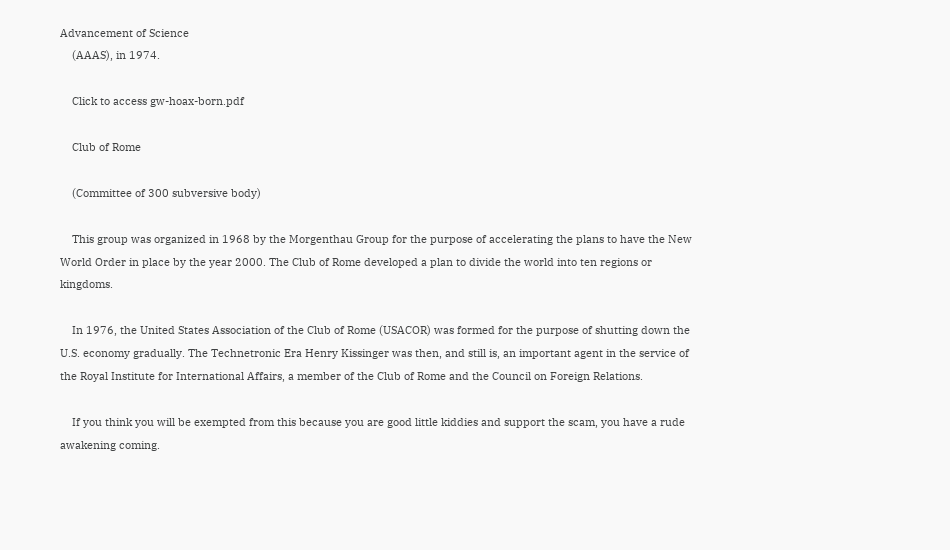Advancement of Science
    (AAAS), in 1974.

    Click to access gw-hoax-born.pdf

    Club of Rome

    (Committee of 300 subversive body)

    This group was organized in 1968 by the Morgenthau Group for the purpose of accelerating the plans to have the New World Order in place by the year 2000. The Club of Rome developed a plan to divide the world into ten regions or kingdoms.

    In 1976, the United States Association of the Club of Rome (USACOR) was formed for the purpose of shutting down the U.S. economy gradually. The Technetronic Era Henry Kissinger was then, and still is, an important agent in the service of the Royal Institute for International Affairs, a member of the Club of Rome and the Council on Foreign Relations.

    If you think you will be exempted from this because you are good little kiddies and support the scam, you have a rude awakening coming.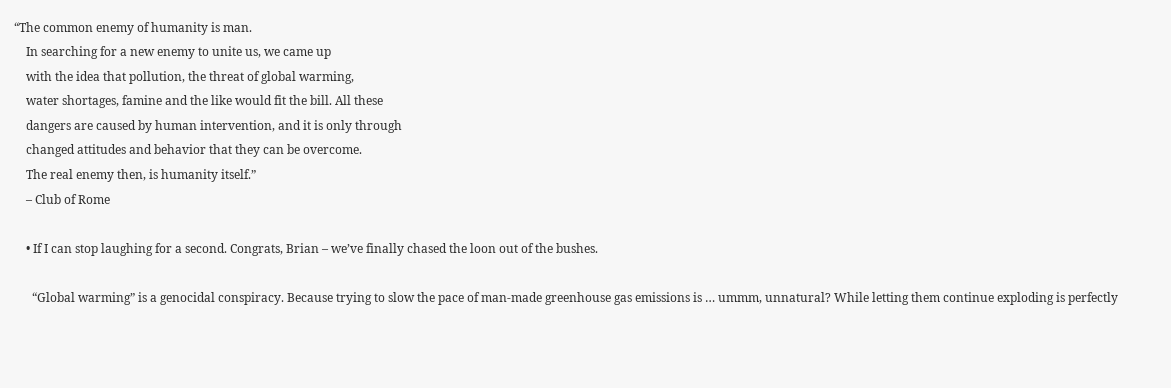“The common enemy of humanity is man.
    In searching for a new enemy to unite us, we came up
    with the idea that pollution, the threat of global warming,
    water shortages, famine and the like would fit the bill. All these
    dangers are caused by human intervention, and it is only through
    changed attitudes and behavior that they can be overcome.
    The real enemy then, is humanity itself.”
    – Club of Rome

    • If I can stop laughing for a second. Congrats, Brian – we’ve finally chased the loon out of the bushes.

      “Global warming” is a genocidal conspiracy. Because trying to slow the pace of man-made greenhouse gas emissions is … ummm, unnatural? While letting them continue exploding is perfectly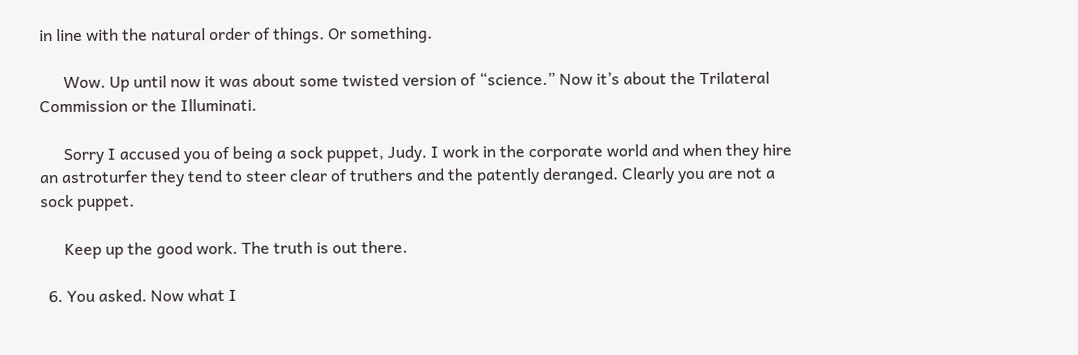in line with the natural order of things. Or something.

      Wow. Up until now it was about some twisted version of “science.” Now it’s about the Trilateral Commission or the Illuminati.

      Sorry I accused you of being a sock puppet, Judy. I work in the corporate world and when they hire an astroturfer they tend to steer clear of truthers and the patently deranged. Clearly you are not a sock puppet.

      Keep up the good work. The truth is out there.

  6. You asked. Now what I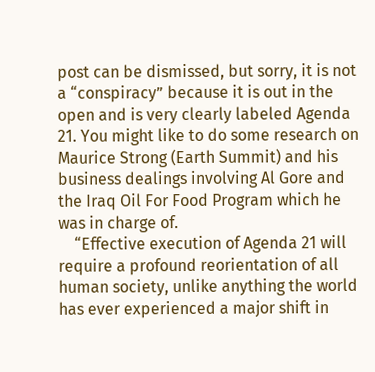post can be dismissed, but sorry, it is not a “conspiracy” because it is out in the open and is very clearly labeled Agenda 21. You might like to do some research on Maurice Strong (Earth Summit) and his business dealings involving Al Gore and the Iraq Oil For Food Program which he was in charge of.
    “Effective execution of Agenda 21 will require a profound reorientation of all human society, unlike anything the world has ever experienced a major shift in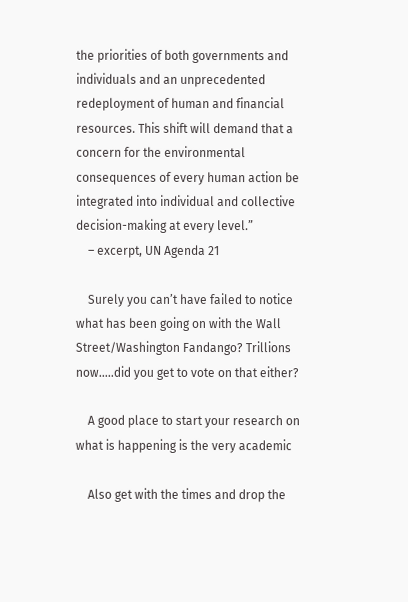the priorities of both governments and individuals and an unprecedented redeployment of human and financial resources. This shift will demand that a concern for the environmental consequences of every human action be integrated into individual and collective decision-making at every level.”
    – excerpt, UN Agenda 21

    Surely you can’t have failed to notice what has been going on with the Wall Street/Washington Fandango? Trillions now…..did you get to vote on that either?

    A good place to start your research on what is happening is the very academic

    Also get with the times and drop the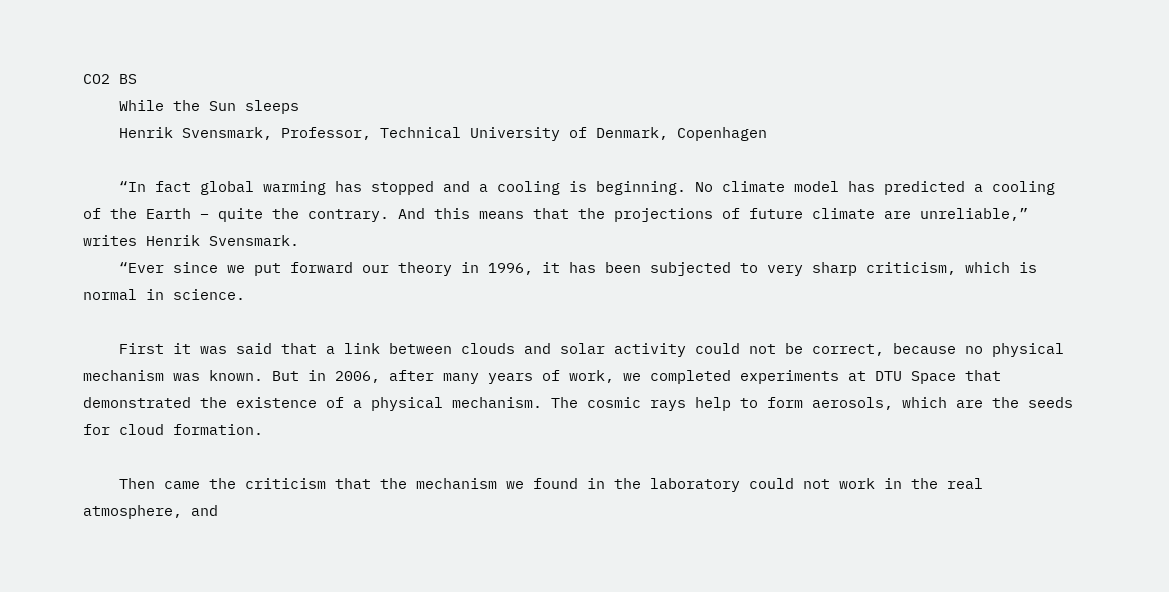CO2 BS
    While the Sun sleeps
    Henrik Svensmark, Professor, Technical University of Denmark, Copenhagen

    “In fact global warming has stopped and a cooling is beginning. No climate model has predicted a cooling of the Earth – quite the contrary. And this means that the projections of future climate are unreliable,” writes Henrik Svensmark.
    “Ever since we put forward our theory in 1996, it has been subjected to very sharp criticism, which is normal in science.

    First it was said that a link between clouds and solar activity could not be correct, because no physical mechanism was known. But in 2006, after many years of work, we completed experiments at DTU Space that demonstrated the existence of a physical mechanism. The cosmic rays help to form aerosols, which are the seeds for cloud formation.

    Then came the criticism that the mechanism we found in the laboratory could not work in the real atmosphere, and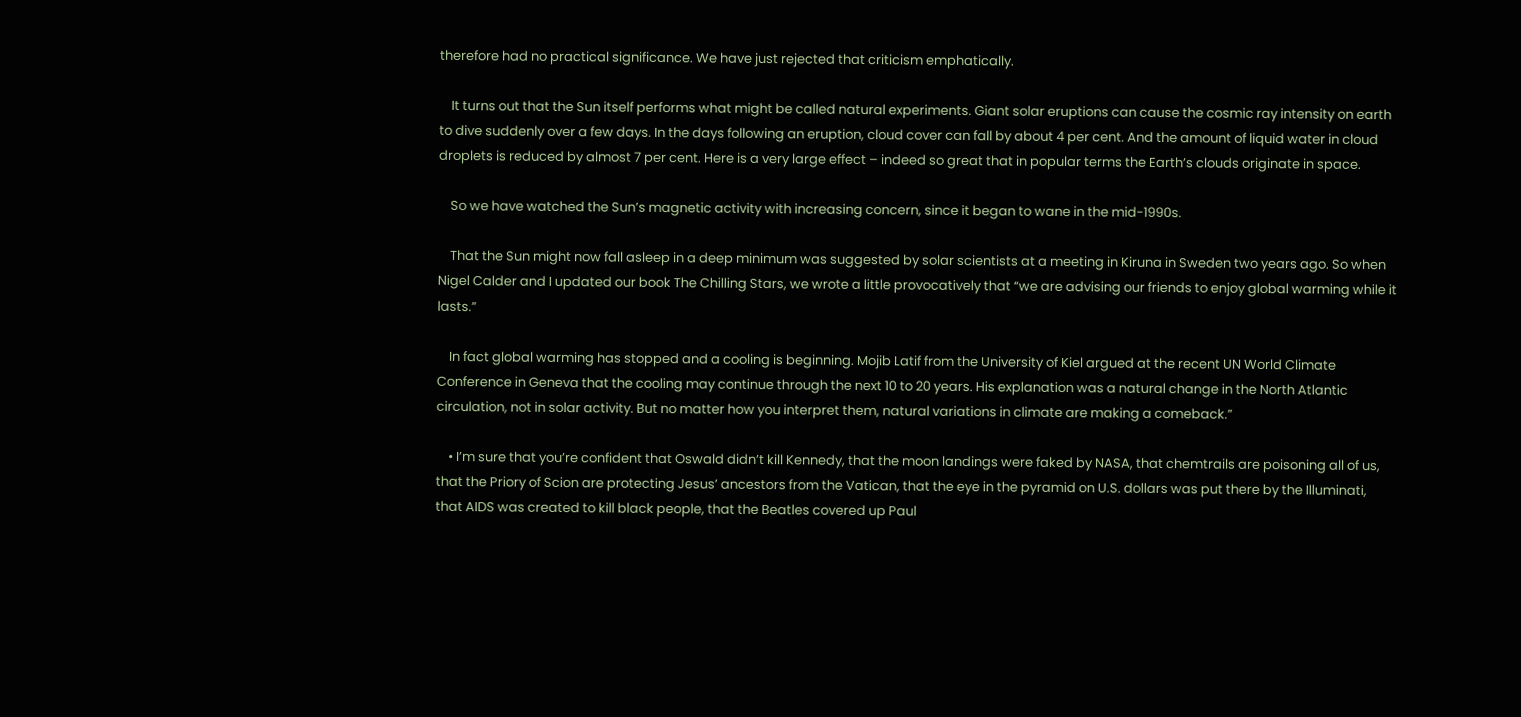therefore had no practical significance. We have just rejected that criticism emphatically.

    It turns out that the Sun itself performs what might be called natural experiments. Giant solar eruptions can cause the cosmic ray intensity on earth to dive suddenly over a few days. In the days following an eruption, cloud cover can fall by about 4 per cent. And the amount of liquid water in cloud droplets is reduced by almost 7 per cent. Here is a very large effect – indeed so great that in popular terms the Earth’s clouds originate in space.

    So we have watched the Sun’s magnetic activity with increasing concern, since it began to wane in the mid-1990s.

    That the Sun might now fall asleep in a deep minimum was suggested by solar scientists at a meeting in Kiruna in Sweden two years ago. So when Nigel Calder and I updated our book The Chilling Stars, we wrote a little provocatively that “we are advising our friends to enjoy global warming while it lasts.”

    In fact global warming has stopped and a cooling is beginning. Mojib Latif from the University of Kiel argued at the recent UN World Climate Conference in Geneva that the cooling may continue through the next 10 to 20 years. His explanation was a natural change in the North Atlantic circulation, not in solar activity. But no matter how you interpret them, natural variations in climate are making a comeback.”

    • I’m sure that you’re confident that Oswald didn’t kill Kennedy, that the moon landings were faked by NASA, that chemtrails are poisoning all of us, that the Priory of Scion are protecting Jesus’ ancestors from the Vatican, that the eye in the pyramid on U.S. dollars was put there by the Illuminati, that AIDS was created to kill black people, that the Beatles covered up Paul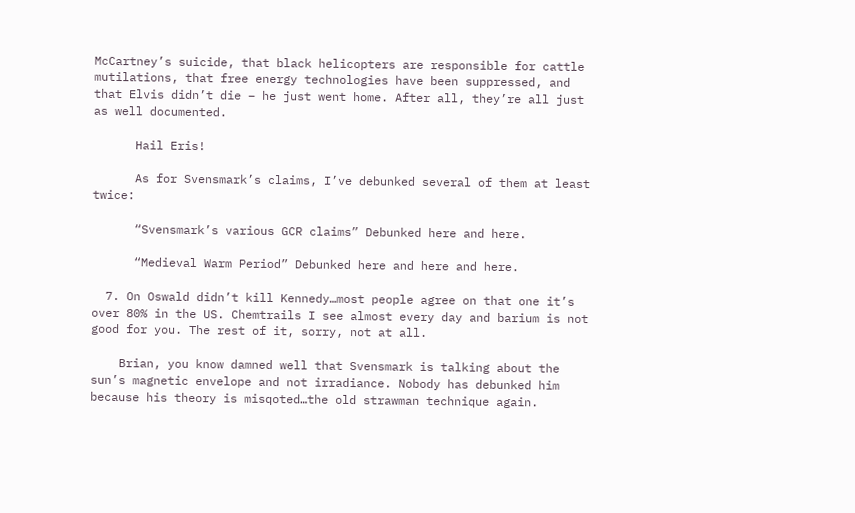McCartney’s suicide, that black helicopters are responsible for cattle mutilations, that free energy technologies have been suppressed, and that Elvis didn’t die – he just went home. After all, they’re all just as well documented.

      Hail Eris!

      As for Svensmark’s claims, I’ve debunked several of them at least twice:

      “Svensmark’s various GCR claims” Debunked here and here.

      “Medieval Warm Period” Debunked here and here and here.

  7. On Oswald didn’t kill Kennedy…most people agree on that one it’s over 80% in the US. Chemtrails I see almost every day and barium is not good for you. The rest of it, sorry, not at all.

    Brian, you know damned well that Svensmark is talking about the sun’s magnetic envelope and not irradiance. Nobody has debunked him because his theory is misqoted…the old strawman technique again.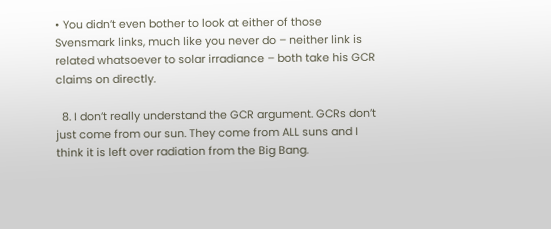• You didn’t even bother to look at either of those Svensmark links, much like you never do – neither link is related whatsoever to solar irradiance – both take his GCR claims on directly.

  8. I don’t really understand the GCR argument. GCRs don’t just come from our sun. They come from ALL suns and I think it is left over radiation from the Big Bang.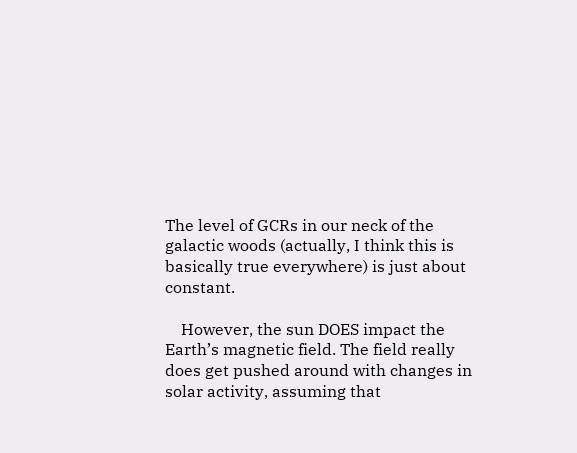The level of GCRs in our neck of the galactic woods (actually, I think this is basically true everywhere) is just about constant.

    However, the sun DOES impact the Earth’s magnetic field. The field really does get pushed around with changes in solar activity, assuming that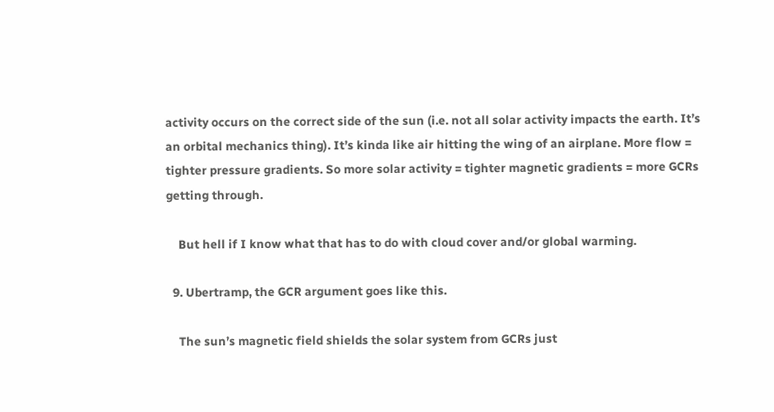activity occurs on the correct side of the sun (i.e. not all solar activity impacts the earth. It’s an orbital mechanics thing). It’s kinda like air hitting the wing of an airplane. More flow = tighter pressure gradients. So more solar activity = tighter magnetic gradients = more GCRs getting through.

    But hell if I know what that has to do with cloud cover and/or global warming.

  9. Ubertramp, the GCR argument goes like this.

    The sun’s magnetic field shields the solar system from GCRs just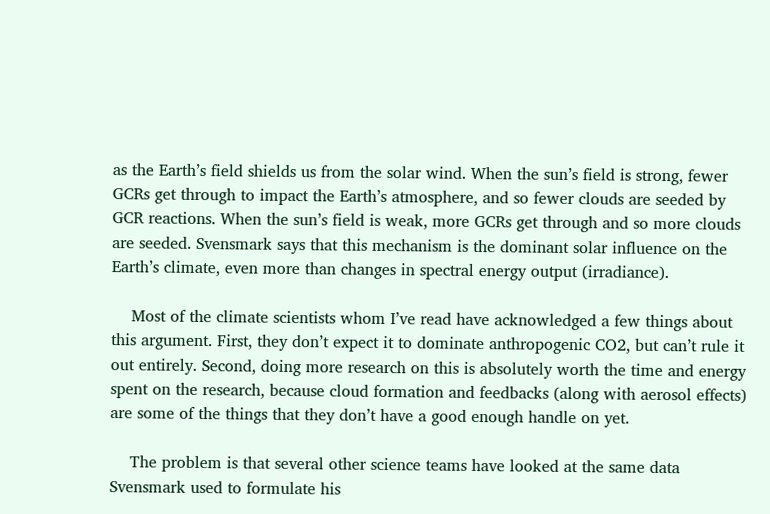as the Earth’s field shields us from the solar wind. When the sun’s field is strong, fewer GCRs get through to impact the Earth’s atmosphere, and so fewer clouds are seeded by GCR reactions. When the sun’s field is weak, more GCRs get through and so more clouds are seeded. Svensmark says that this mechanism is the dominant solar influence on the Earth’s climate, even more than changes in spectral energy output (irradiance).

    Most of the climate scientists whom I’ve read have acknowledged a few things about this argument. First, they don’t expect it to dominate anthropogenic CO2, but can’t rule it out entirely. Second, doing more research on this is absolutely worth the time and energy spent on the research, because cloud formation and feedbacks (along with aerosol effects) are some of the things that they don’t have a good enough handle on yet.

    The problem is that several other science teams have looked at the same data Svensmark used to formulate his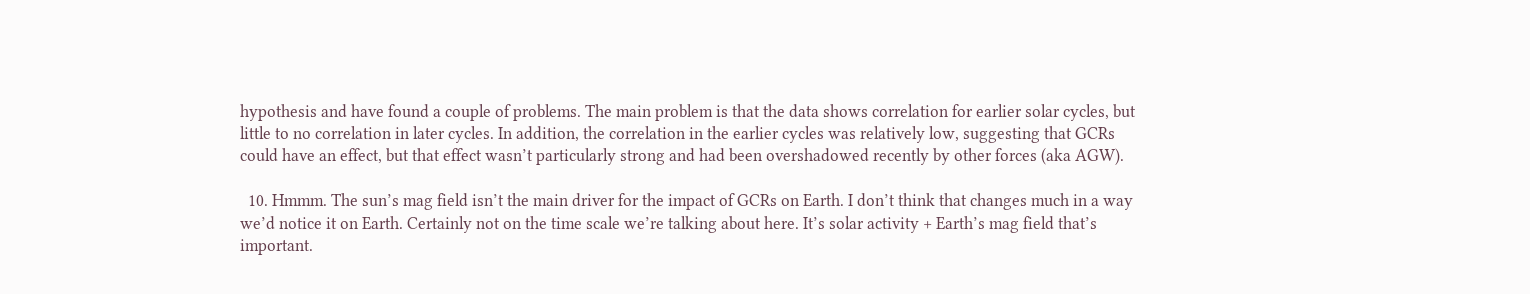hypothesis and have found a couple of problems. The main problem is that the data shows correlation for earlier solar cycles, but little to no correlation in later cycles. In addition, the correlation in the earlier cycles was relatively low, suggesting that GCRs could have an effect, but that effect wasn’t particularly strong and had been overshadowed recently by other forces (aka AGW).

  10. Hmmm. The sun’s mag field isn’t the main driver for the impact of GCRs on Earth. I don’t think that changes much in a way we’d notice it on Earth. Certainly not on the time scale we’re talking about here. It’s solar activity + Earth’s mag field that’s important.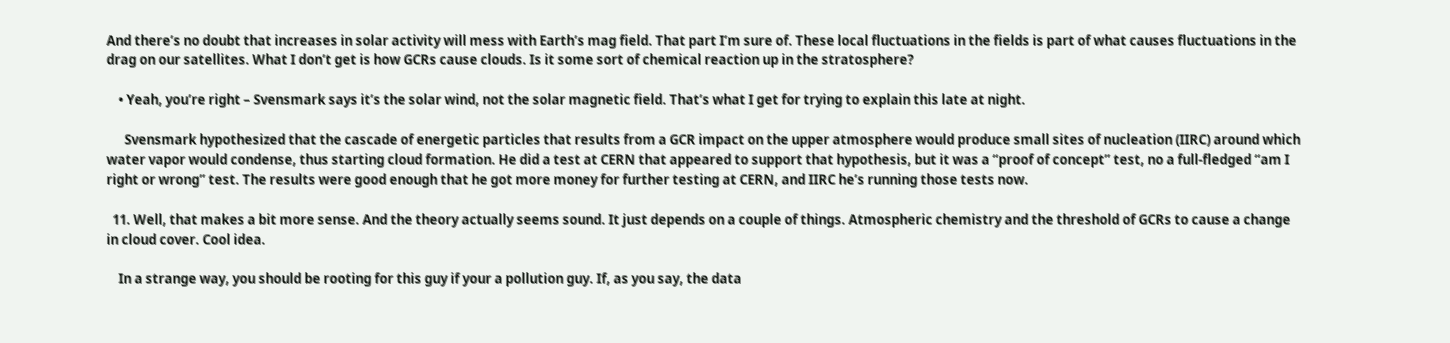And there’s no doubt that increases in solar activity will mess with Earth’s mag field. That part I’m sure of. These local fluctuations in the fields is part of what causes fluctuations in the drag on our satellites. What I don’t get is how GCRs cause clouds. Is it some sort of chemical reaction up in the stratosphere?

    • Yeah, you’re right – Svensmark says it’s the solar wind, not the solar magnetic field. That’s what I get for trying to explain this late at night.

      Svensmark hypothesized that the cascade of energetic particles that results from a GCR impact on the upper atmosphere would produce small sites of nucleation (IIRC) around which water vapor would condense, thus starting cloud formation. He did a test at CERN that appeared to support that hypothesis, but it was a “proof of concept” test, no a full-fledged “am I right or wrong” test. The results were good enough that he got more money for further testing at CERN, and IIRC he’s running those tests now.

  11. Well, that makes a bit more sense. And the theory actually seems sound. It just depends on a couple of things. Atmospheric chemistry and the threshold of GCRs to cause a change in cloud cover. Cool idea.

    In a strange way, you should be rooting for this guy if your a pollution guy. If, as you say, the data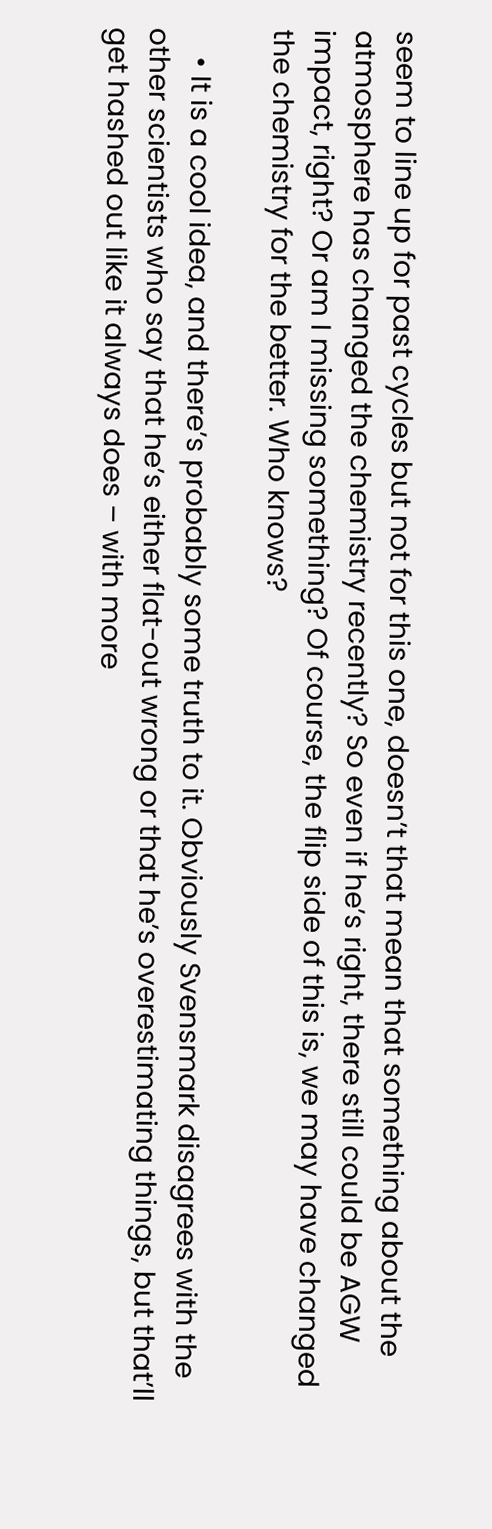seem to line up for past cycles but not for this one, doesn’t that mean that something about the atmosphere has changed the chemistry recently? So even if he’s right, there still could be AGW impact, right? Or am I missing something? Of course, the flip side of this is, we may have changed the chemistry for the better. Who knows?

    • It is a cool idea, and there’s probably some truth to it. Obviously Svensmark disagrees with the other scientists who say that he’s either flat-out wrong or that he’s overestimating things, but that’ll get hashed out like it always does – with more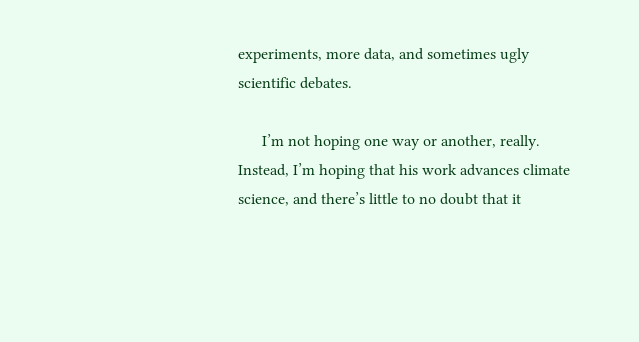experiments, more data, and sometimes ugly scientific debates.

      I’m not hoping one way or another, really. Instead, I’m hoping that his work advances climate science, and there’s little to no doubt that it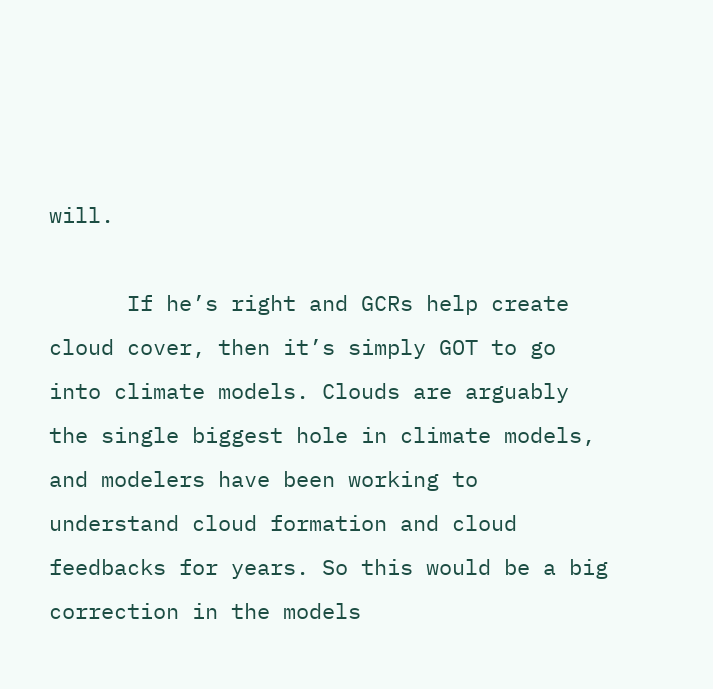will.

      If he’s right and GCRs help create cloud cover, then it’s simply GOT to go into climate models. Clouds are arguably the single biggest hole in climate models, and modelers have been working to understand cloud formation and cloud feedbacks for years. So this would be a big correction in the models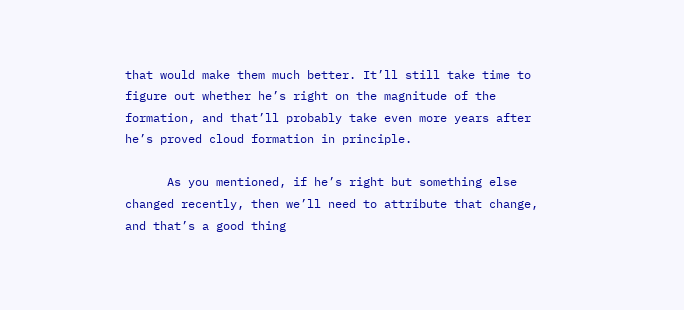that would make them much better. It’ll still take time to figure out whether he’s right on the magnitude of the formation, and that’ll probably take even more years after he’s proved cloud formation in principle.

      As you mentioned, if he’s right but something else changed recently, then we’ll need to attribute that change, and that’s a good thing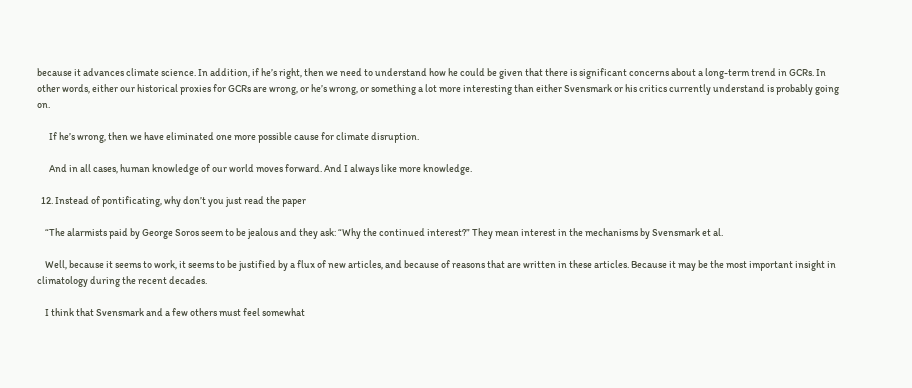because it advances climate science. In addition, if he’s right, then we need to understand how he could be given that there is significant concerns about a long-term trend in GCRs. In other words, either our historical proxies for GCRs are wrong, or he’s wrong, or something a lot more interesting than either Svensmark or his critics currently understand is probably going on.

      If he’s wrong, then we have eliminated one more possible cause for climate disruption.

      And in all cases, human knowledge of our world moves forward. And I always like more knowledge.

  12. Instead of pontificating, why don’t you just read the paper

    “The alarmists paid by George Soros seem to be jealous and they ask: “Why the continued interest?” They mean interest in the mechanisms by Svensmark et al.

    Well, because it seems to work, it seems to be justified by a flux of new articles, and because of reasons that are written in these articles. Because it may be the most important insight in climatology during the recent decades.

    I think that Svensmark and a few others must feel somewhat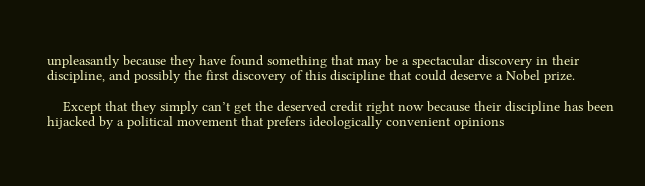unpleasantly because they have found something that may be a spectacular discovery in their discipline, and possibly the first discovery of this discipline that could deserve a Nobel prize.

    Except that they simply can’t get the deserved credit right now because their discipline has been hijacked by a political movement that prefers ideologically convenient opinions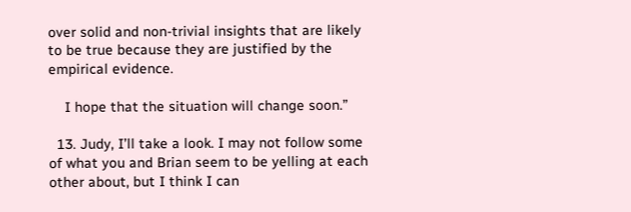over solid and non-trivial insights that are likely to be true because they are justified by the empirical evidence.

    I hope that the situation will change soon.”

  13. Judy, I’ll take a look. I may not follow some of what you and Brian seem to be yelling at each other about, but I think I can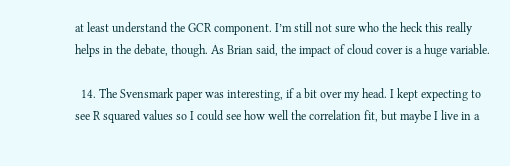at least understand the GCR component. I’m still not sure who the heck this really helps in the debate, though. As Brian said, the impact of cloud cover is a huge variable.

  14. The Svensmark paper was interesting, if a bit over my head. I kept expecting to see R squared values so I could see how well the correlation fit, but maybe I live in a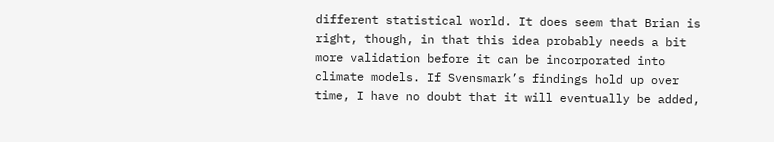different statistical world. It does seem that Brian is right, though, in that this idea probably needs a bit more validation before it can be incorporated into climate models. If Svensmark’s findings hold up over time, I have no doubt that it will eventually be added,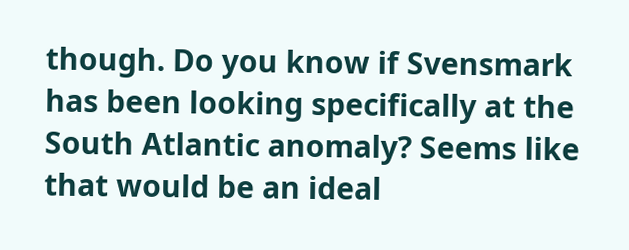though. Do you know if Svensmark has been looking specifically at the South Atlantic anomaly? Seems like that would be an ideal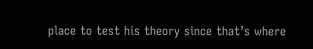place to test his theory since that’s where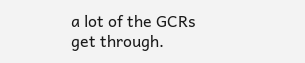a lot of the GCRs get through.